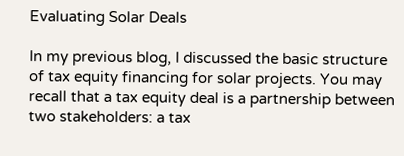Evaluating Solar Deals

In my previous blog, I discussed the basic structure of tax equity financing for solar projects. You may recall that a tax equity deal is a partnership between two stakeholders: a tax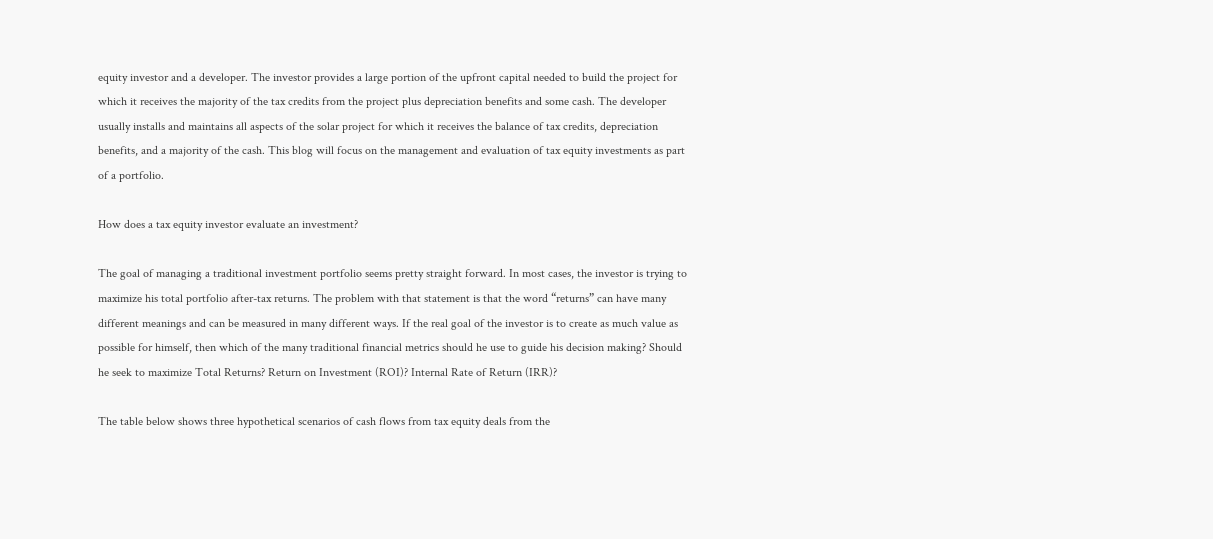equity investor and a developer. The investor provides a large portion of the upfront capital needed to build the project for which it receives the majority of the tax credits from the project plus depreciation benefits and some cash. The developer usually installs and maintains all aspects of the solar project for which it receives the balance of tax credits, depreciation benefits, and a majority of the cash. This blog will focus on the management and evaluation of tax equity investments as part of a portfolio.

How does a tax equity investor evaluate an investment?

The goal of managing a traditional investment portfolio seems pretty straight forward. In most cases, the investor is trying to maximize his total portfolio after-tax returns. The problem with that statement is that the word “returns” can have many different meanings and can be measured in many different ways. If the real goal of the investor is to create as much value as possible for himself, then which of the many traditional financial metrics should he use to guide his decision making? Should he seek to maximize Total Returns? Return on Investment (ROI)? Internal Rate of Return (IRR)?

The table below shows three hypothetical scenarios of cash flows from tax equity deals from the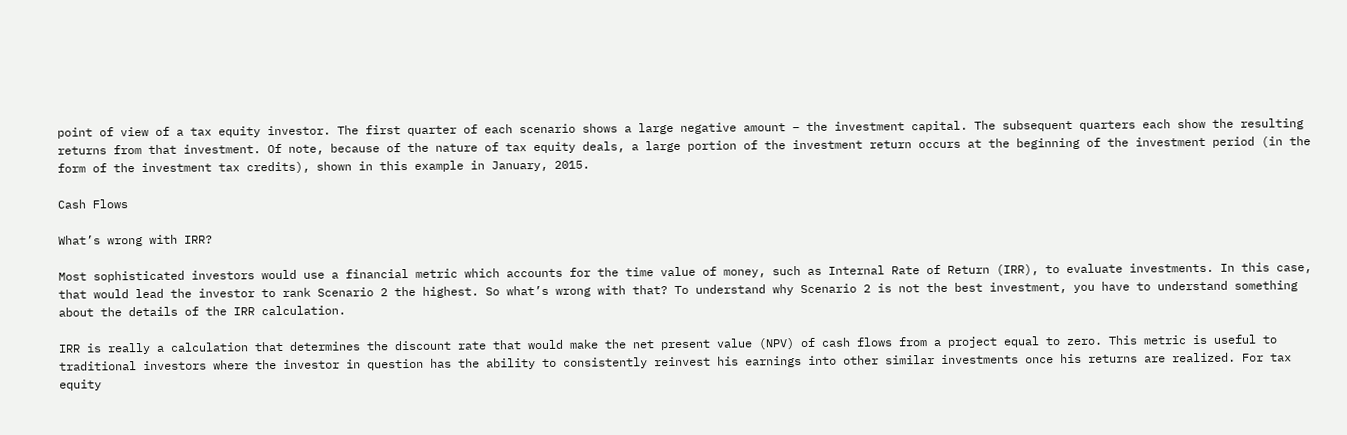point of view of a tax equity investor. The first quarter of each scenario shows a large negative amount – the investment capital. The subsequent quarters each show the resulting returns from that investment. Of note, because of the nature of tax equity deals, a large portion of the investment return occurs at the beginning of the investment period (in the form of the investment tax credits), shown in this example in January, 2015.

Cash Flows

What’s wrong with IRR?

Most sophisticated investors would use a financial metric which accounts for the time value of money, such as Internal Rate of Return (IRR), to evaluate investments. In this case, that would lead the investor to rank Scenario 2 the highest. So what’s wrong with that? To understand why Scenario 2 is not the best investment, you have to understand something about the details of the IRR calculation.

IRR is really a calculation that determines the discount rate that would make the net present value (NPV) of cash flows from a project equal to zero. This metric is useful to traditional investors where the investor in question has the ability to consistently reinvest his earnings into other similar investments once his returns are realized. For tax equity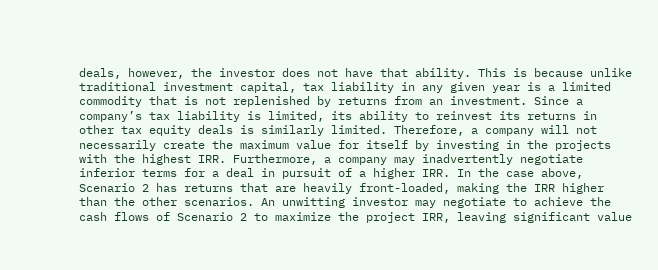deals, however, the investor does not have that ability. This is because unlike traditional investment capital, tax liability in any given year is a limited commodity that is not replenished by returns from an investment. Since a company’s tax liability is limited, its ability to reinvest its returns in other tax equity deals is similarly limited. Therefore, a company will not necessarily create the maximum value for itself by investing in the projects with the highest IRR. Furthermore, a company may inadvertently negotiate inferior terms for a deal in pursuit of a higher IRR. In the case above, Scenario 2 has returns that are heavily front-loaded, making the IRR higher than the other scenarios. An unwitting investor may negotiate to achieve the cash flows of Scenario 2 to maximize the project IRR, leaving significant value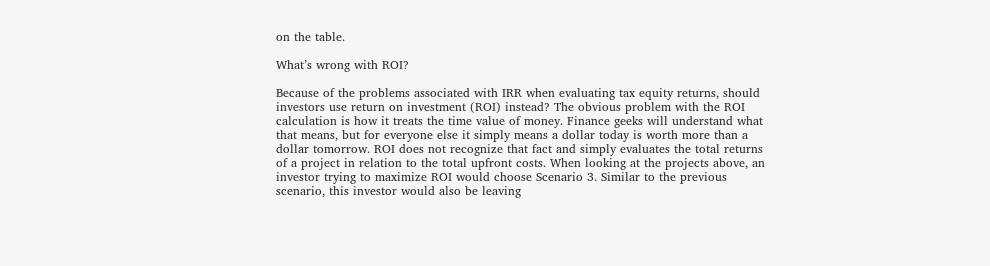on the table.

What’s wrong with ROI?

Because of the problems associated with IRR when evaluating tax equity returns, should investors use return on investment (ROI) instead? The obvious problem with the ROI calculation is how it treats the time value of money. Finance geeks will understand what that means, but for everyone else it simply means a dollar today is worth more than a dollar tomorrow. ROI does not recognize that fact and simply evaluates the total returns of a project in relation to the total upfront costs. When looking at the projects above, an investor trying to maximize ROI would choose Scenario 3. Similar to the previous scenario, this investor would also be leaving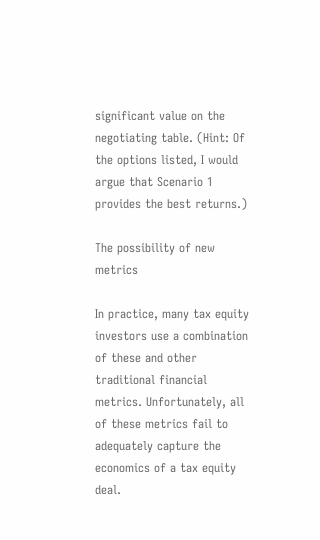significant value on the negotiating table. (Hint: Of the options listed, I would argue that Scenario 1 provides the best returns.)

The possibility of new metrics

In practice, many tax equity investors use a combination of these and other traditional financial metrics. Unfortunately, all of these metrics fail to adequately capture the economics of a tax equity deal.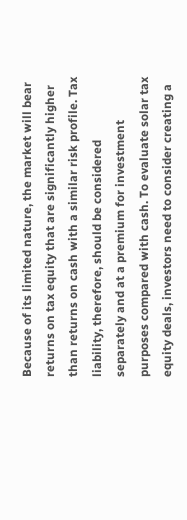Because of its limited nature, the market will bear returns on tax equity that are significantly higher than returns on cash with a similar risk profile. Tax liability, therefore, should be considered separately and at a premium for investment purposes compared with cash. To evaluate solar tax equity deals, investors need to consider creating a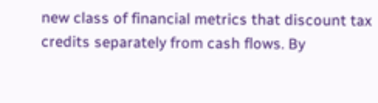new class of financial metrics that discount tax credits separately from cash flows. By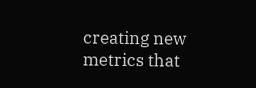creating new metrics that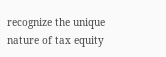recognize the unique nature of tax equity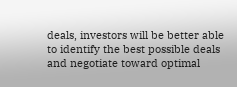deals, investors will be better able to identify the best possible deals and negotiate toward optimal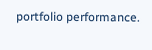portfolio performance.